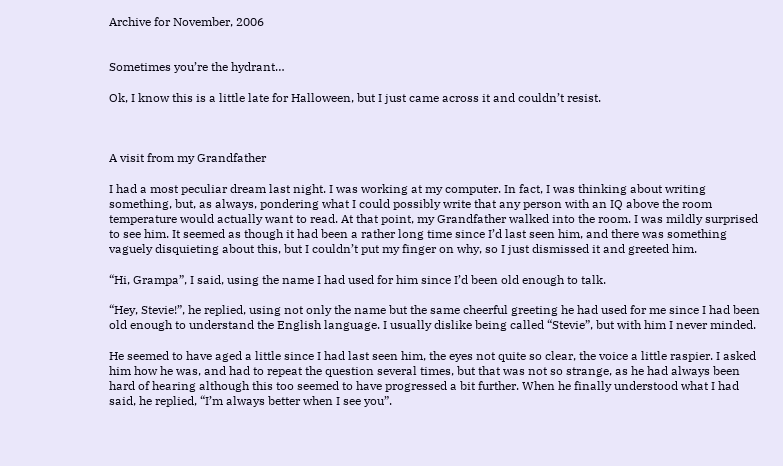Archive for November, 2006


Sometimes you’re the hydrant…

Ok, I know this is a little late for Halloween, but I just came across it and couldn’t resist.



A visit from my Grandfather

I had a most peculiar dream last night. I was working at my computer. In fact, I was thinking about writing something, but, as always, pondering what I could possibly write that any person with an IQ above the room temperature would actually want to read. At that point, my Grandfather walked into the room. I was mildly surprised to see him. It seemed as though it had been a rather long time since I’d last seen him, and there was something vaguely disquieting about this, but I couldn’t put my finger on why, so I just dismissed it and greeted him.

“Hi, Grampa”, I said, using the name I had used for him since I’d been old enough to talk.

“Hey, Stevie!”, he replied, using not only the name but the same cheerful greeting he had used for me since I had been old enough to understand the English language. I usually dislike being called “Stevie”, but with him I never minded.

He seemed to have aged a little since I had last seen him, the eyes not quite so clear, the voice a little raspier. I asked him how he was, and had to repeat the question several times, but that was not so strange, as he had always been hard of hearing although this too seemed to have progressed a bit further. When he finally understood what I had said, he replied, “I’m always better when I see you”.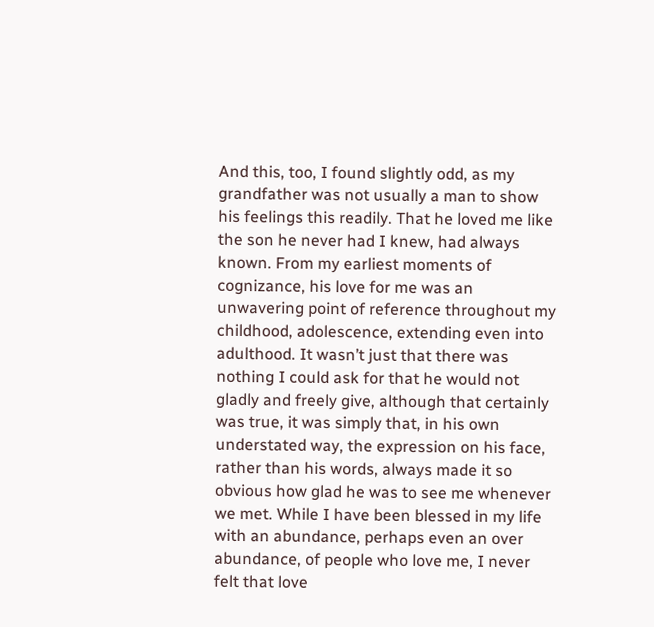And this, too, I found slightly odd, as my grandfather was not usually a man to show his feelings this readily. That he loved me like the son he never had I knew, had always known. From my earliest moments of cognizance, his love for me was an unwavering point of reference throughout my childhood, adolescence, extending even into adulthood. It wasn’t just that there was nothing I could ask for that he would not gladly and freely give, although that certainly was true, it was simply that, in his own understated way, the expression on his face, rather than his words, always made it so obvious how glad he was to see me whenever we met. While I have been blessed in my life with an abundance, perhaps even an over abundance, of people who love me, I never felt that love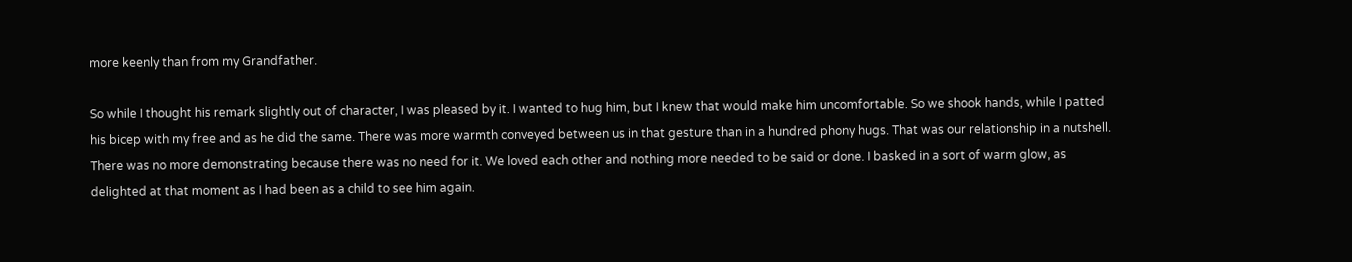more keenly than from my Grandfather.

So while I thought his remark slightly out of character, I was pleased by it. I wanted to hug him, but I knew that would make him uncomfortable. So we shook hands, while I patted his bicep with my free and as he did the same. There was more warmth conveyed between us in that gesture than in a hundred phony hugs. That was our relationship in a nutshell. There was no more demonstrating because there was no need for it. We loved each other and nothing more needed to be said or done. I basked in a sort of warm glow, as delighted at that moment as I had been as a child to see him again.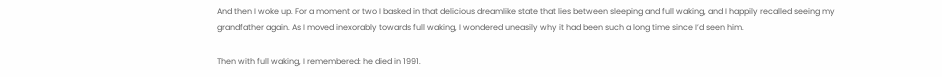And then I woke up. For a moment or two I basked in that delicious dreamlike state that lies between sleeping and full waking, and I happily recalled seeing my grandfather again. As I moved inexorably towards full waking, I wondered uneasily why it had been such a long time since I’d seen him.

Then with full waking, I remembered: he died in 1991.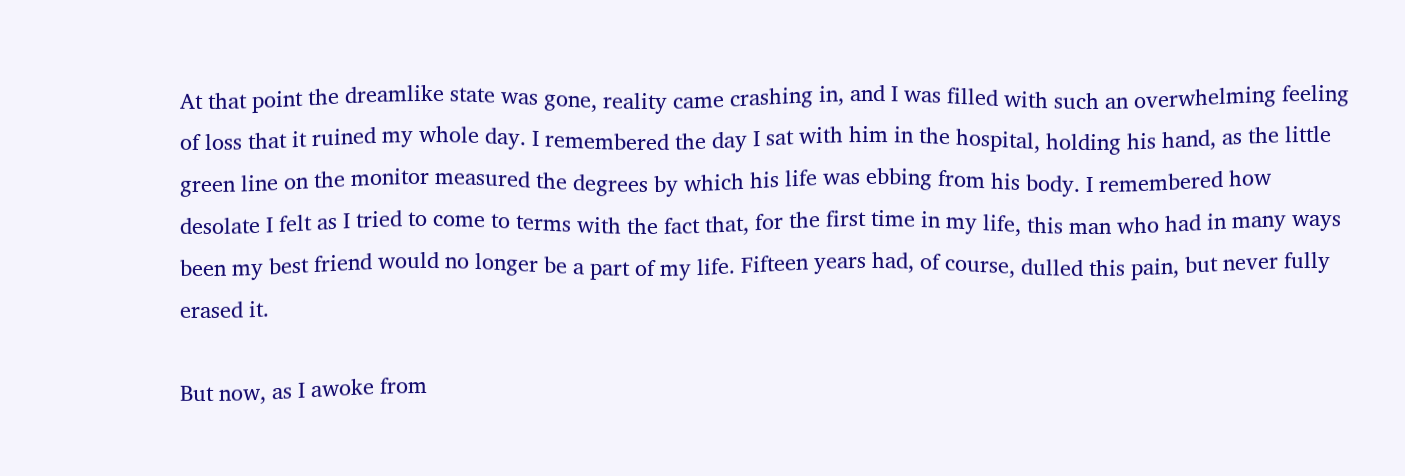At that point the dreamlike state was gone, reality came crashing in, and I was filled with such an overwhelming feeling of loss that it ruined my whole day. I remembered the day I sat with him in the hospital, holding his hand, as the little green line on the monitor measured the degrees by which his life was ebbing from his body. I remembered how desolate I felt as I tried to come to terms with the fact that, for the first time in my life, this man who had in many ways been my best friend would no longer be a part of my life. Fifteen years had, of course, dulled this pain, but never fully erased it.

But now, as I awoke from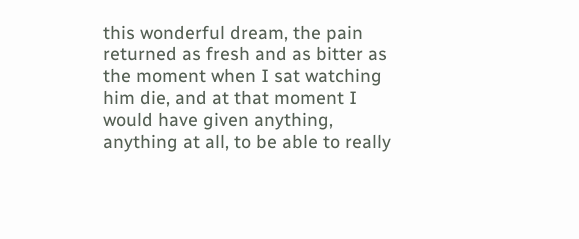this wonderful dream, the pain returned as fresh and as bitter as the moment when I sat watching him die, and at that moment I would have given anything, anything at all, to be able to really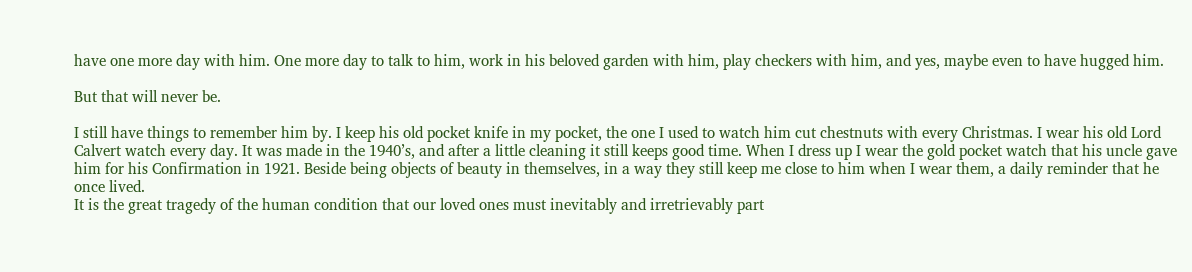have one more day with him. One more day to talk to him, work in his beloved garden with him, play checkers with him, and yes, maybe even to have hugged him.

But that will never be.

I still have things to remember him by. I keep his old pocket knife in my pocket, the one I used to watch him cut chestnuts with every Christmas. I wear his old Lord Calvert watch every day. It was made in the 1940’s, and after a little cleaning it still keeps good time. When I dress up I wear the gold pocket watch that his uncle gave him for his Confirmation in 1921. Beside being objects of beauty in themselves, in a way they still keep me close to him when I wear them, a daily reminder that he once lived.
It is the great tragedy of the human condition that our loved ones must inevitably and irretrievably part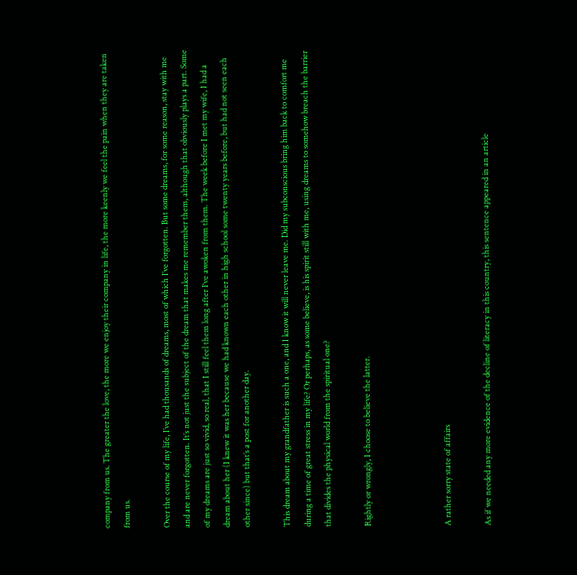company from us. The greater the love, the more we enjoy their company in life, the more keenly we feel the pain when they are taken from us.

Over the course of my life, I’ve had thousands of dreams, most of which I’ve forgotten. But some dreams, for some reason, stay with me and are never forgotten. It’s not just the subject of the dream that makes me remember them, although that obviously plays a part. Some of my dreams are just so vivid, so real, that I still feel them long after I‘ve awoken from them. The week before I met my wife, I had a dream about her (I knew it was her because we had known each other in high school some twenty years before, but had not seen each other since) but that’s a post for another day.

This dream about my grandfather is such a one, and I know it will never leave me. Did my subconscious bring him back to comfort me during a time of great stress in my life? Or perhaps, as some believe, is his spirit still with me, using dreams to somehow breach the barrier that divides the physical world from the spiritual one?

Rightly or wrongly, I choose to believe the latter.



A rather sorry state of affairs

As if we needed any more evidence of the decline of literacy in this country, this sentence appeared in an article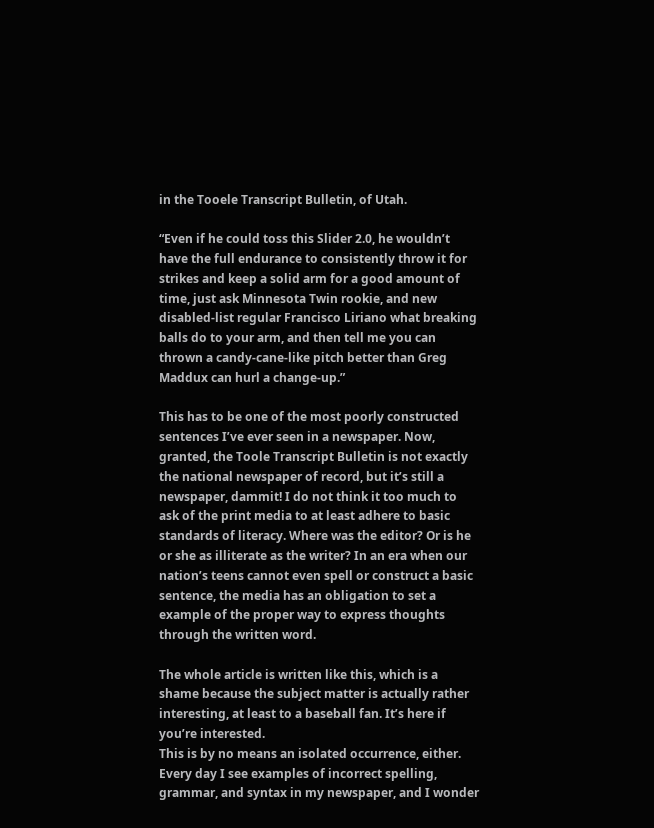in the Tooele Transcript Bulletin, of Utah.

“Even if he could toss this Slider 2.0, he wouldn’t have the full endurance to consistently throw it for strikes and keep a solid arm for a good amount of time, just ask Minnesota Twin rookie, and new disabled-list regular Francisco Liriano what breaking balls do to your arm, and then tell me you can thrown a candy-cane-like pitch better than Greg Maddux can hurl a change-up.”

This has to be one of the most poorly constructed sentences I’ve ever seen in a newspaper. Now, granted, the Toole Transcript Bulletin is not exactly the national newspaper of record, but it’s still a newspaper, dammit! I do not think it too much to ask of the print media to at least adhere to basic standards of literacy. Where was the editor? Or is he or she as illiterate as the writer? In an era when our nation’s teens cannot even spell or construct a basic sentence, the media has an obligation to set a example of the proper way to express thoughts through the written word.

The whole article is written like this, which is a shame because the subject matter is actually rather interesting, at least to a baseball fan. It’s here if you’re interested.
This is by no means an isolated occurrence, either. Every day I see examples of incorrect spelling, grammar, and syntax in my newspaper, and I wonder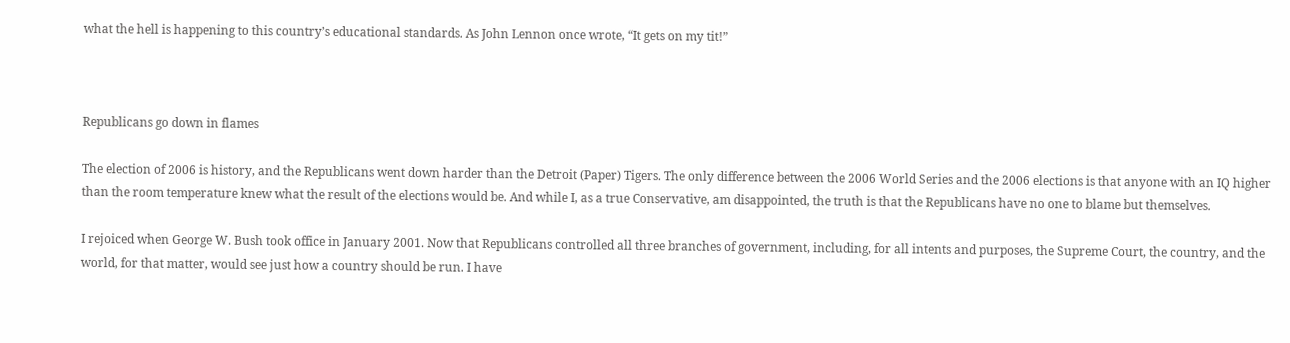what the hell is happening to this country’s educational standards. As John Lennon once wrote, “It gets on my tit!”



Republicans go down in flames

The election of 2006 is history, and the Republicans went down harder than the Detroit (Paper) Tigers. The only difference between the 2006 World Series and the 2006 elections is that anyone with an IQ higher than the room temperature knew what the result of the elections would be. And while I, as a true Conservative, am disappointed, the truth is that the Republicans have no one to blame but themselves.

I rejoiced when George W. Bush took office in January 2001. Now that Republicans controlled all three branches of government, including, for all intents and purposes, the Supreme Court, the country, and the world, for that matter, would see just how a country should be run. I have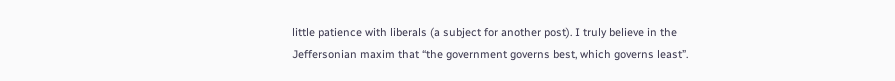little patience with liberals (a subject for another post). I truly believe in the Jeffersonian maxim that “the government governs best, which governs least”.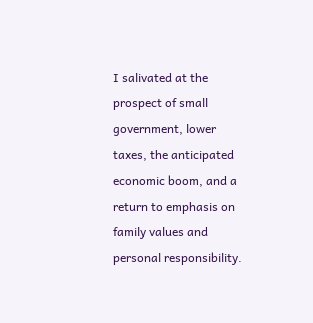I salivated at the prospect of small government, lower taxes, the anticipated economic boom, and a return to emphasis on family values and personal responsibility.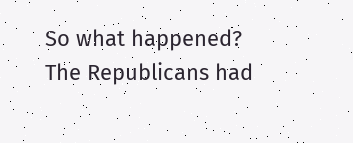So what happened? The Republicans had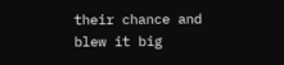their chance and blew it big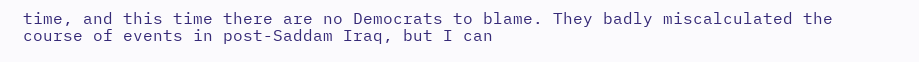time, and this time there are no Democrats to blame. They badly miscalculated the course of events in post-Saddam Iraq, but I can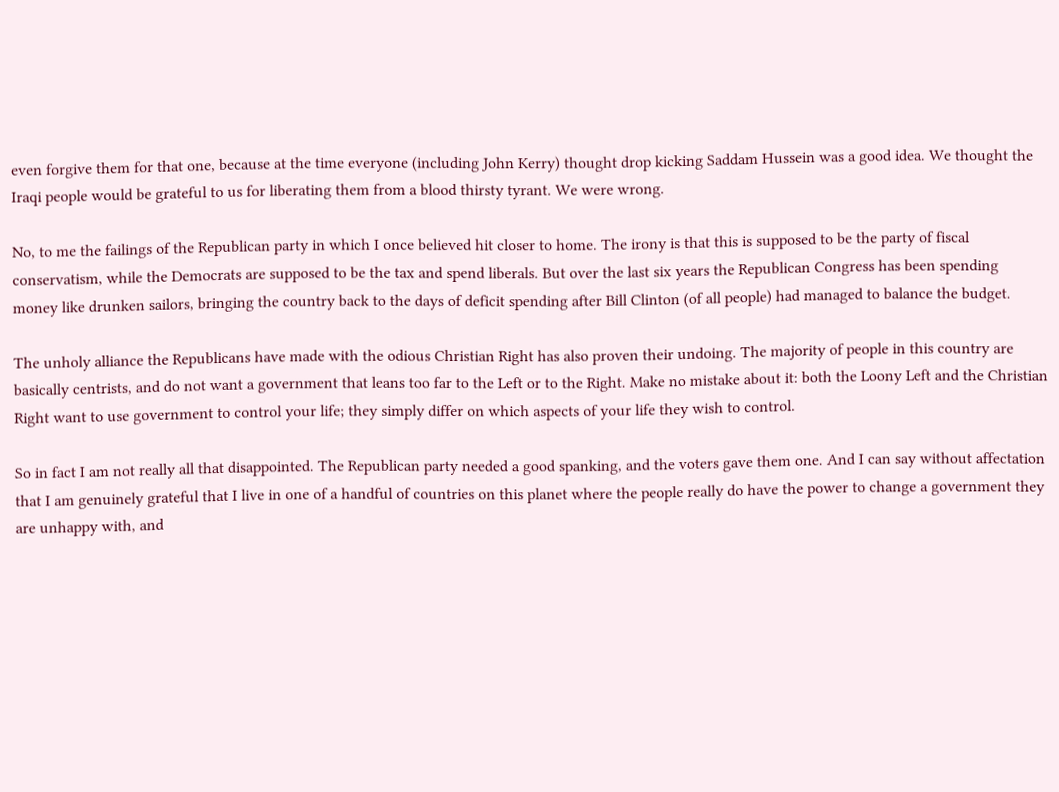even forgive them for that one, because at the time everyone (including John Kerry) thought drop kicking Saddam Hussein was a good idea. We thought the Iraqi people would be grateful to us for liberating them from a blood thirsty tyrant. We were wrong.

No, to me the failings of the Republican party in which I once believed hit closer to home. The irony is that this is supposed to be the party of fiscal conservatism, while the Democrats are supposed to be the tax and spend liberals. But over the last six years the Republican Congress has been spending money like drunken sailors, bringing the country back to the days of deficit spending after Bill Clinton (of all people) had managed to balance the budget.

The unholy alliance the Republicans have made with the odious Christian Right has also proven their undoing. The majority of people in this country are basically centrists, and do not want a government that leans too far to the Left or to the Right. Make no mistake about it: both the Loony Left and the Christian Right want to use government to control your life; they simply differ on which aspects of your life they wish to control.

So in fact I am not really all that disappointed. The Republican party needed a good spanking, and the voters gave them one. And I can say without affectation that I am genuinely grateful that I live in one of a handful of countries on this planet where the people really do have the power to change a government they are unhappy with, and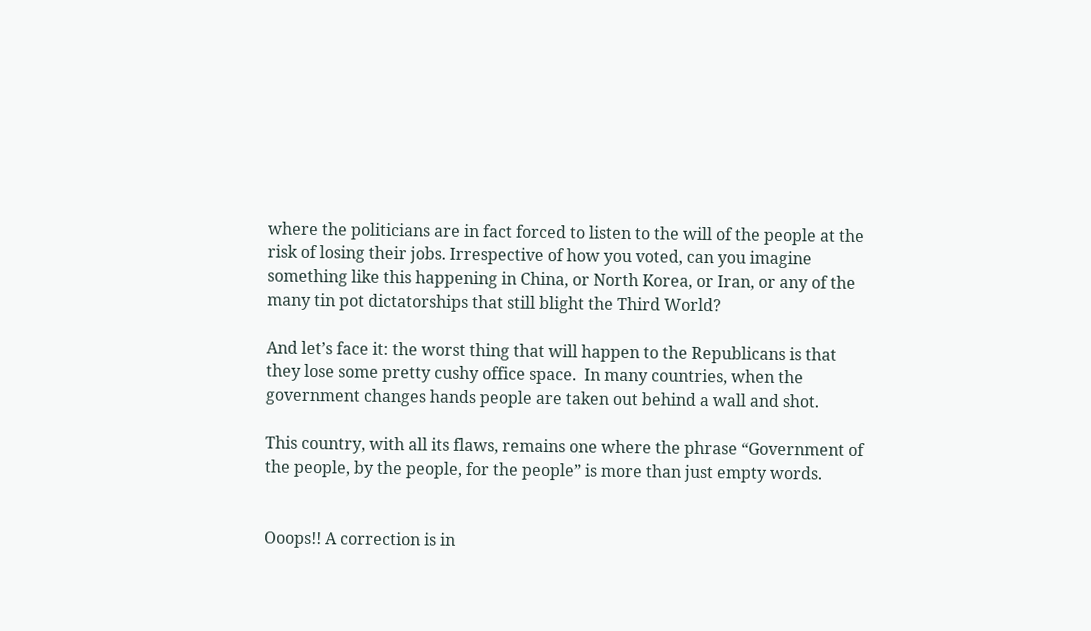where the politicians are in fact forced to listen to the will of the people at the risk of losing their jobs. Irrespective of how you voted, can you imagine something like this happening in China, or North Korea, or Iran, or any of the many tin pot dictatorships that still blight the Third World?

And let’s face it: the worst thing that will happen to the Republicans is that they lose some pretty cushy office space.  In many countries, when the government changes hands people are taken out behind a wall and shot.

This country, with all its flaws, remains one where the phrase “Government of the people, by the people, for the people” is more than just empty words.


Ooops!! A correction is in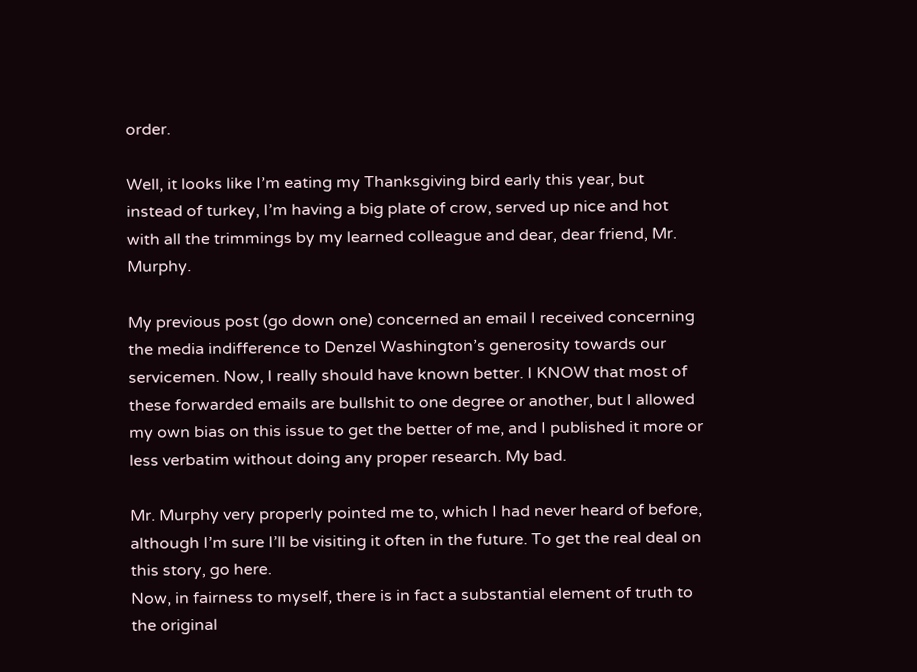order.

Well, it looks like I’m eating my Thanksgiving bird early this year, but instead of turkey, I’m having a big plate of crow, served up nice and hot with all the trimmings by my learned colleague and dear, dear friend, Mr. Murphy.

My previous post (go down one) concerned an email I received concerning the media indifference to Denzel Washington’s generosity towards our servicemen. Now, I really should have known better. I KNOW that most of these forwarded emails are bullshit to one degree or another, but I allowed my own bias on this issue to get the better of me, and I published it more or less verbatim without doing any proper research. My bad.

Mr. Murphy very properly pointed me to, which I had never heard of before, although I’m sure I’ll be visiting it often in the future. To get the real deal on this story, go here.
Now, in fairness to myself, there is in fact a substantial element of truth to the original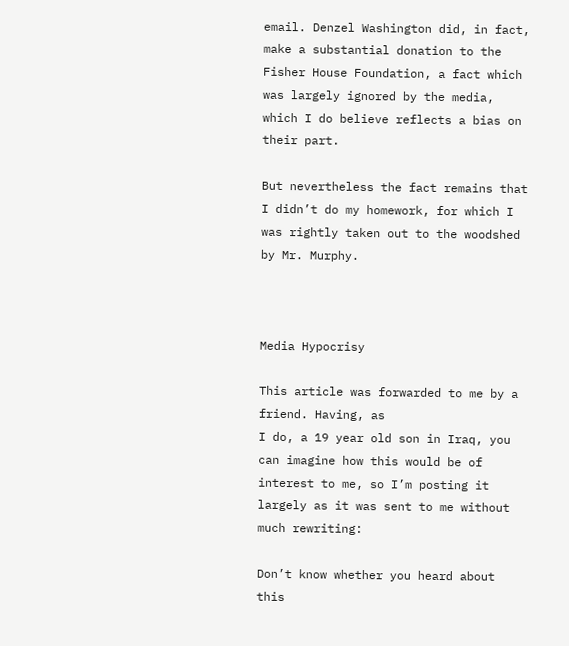email. Denzel Washington did, in fact, make a substantial donation to the Fisher House Foundation, a fact which was largely ignored by the media, which I do believe reflects a bias on their part.

But nevertheless the fact remains that I didn’t do my homework, for which I was rightly taken out to the woodshed by Mr. Murphy.



Media Hypocrisy

This article was forwarded to me by a friend. Having, as
I do, a 19 year old son in Iraq, you can imagine how this would be of interest to me, so I’m posting it largely as it was sent to me without much rewriting:

Don’t know whether you heard about this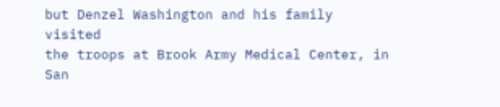but Denzel Washington and his family visited
the troops at Brook Army Medical Center, in
San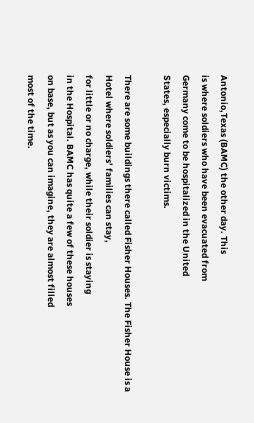Antonio,Texas (BAMC) the other day. This
is where soldiers who have been evacuated from
Germany come to be hospitalized in the United
States, especially burn victims.

There are some buildings there called Fisher Houses. The Fisher House is a Hotel where soldiers’ families can stay,
for little or no charge, while their soldier is staying
in the Hospital. BAMC has quite a few of these houses
on base, but as you can imagine, they are almost filled
most of the time.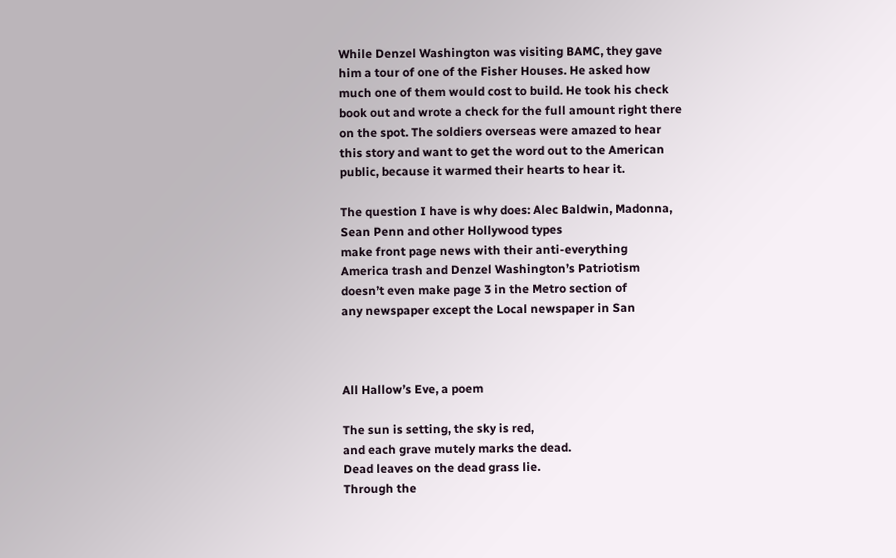While Denzel Washington was visiting BAMC, they gave
him a tour of one of the Fisher Houses. He asked how
much one of them would cost to build. He took his check
book out and wrote a check for the full amount right there
on the spot. The soldiers overseas were amazed to hear
this story and want to get the word out to the American
public, because it warmed their hearts to hear it.

The question I have is why does: Alec Baldwin, Madonna,
Sean Penn and other Hollywood types
make front page news with their anti-everything
America trash and Denzel Washington’s Patriotism
doesn’t even make page 3 in the Metro section of
any newspaper except the Local newspaper in San



All Hallow’s Eve, a poem

The sun is setting, the sky is red,
and each grave mutely marks the dead.
Dead leaves on the dead grass lie.
Through the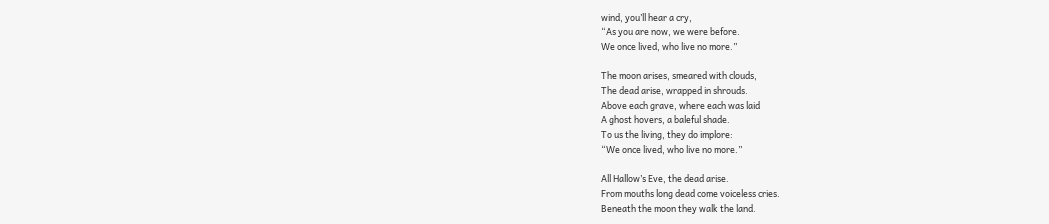wind, you’ll hear a cry,
“As you are now, we were before.
We once lived, who live no more.”

The moon arises, smeared with clouds,
The dead arise, wrapped in shrouds.
Above each grave, where each was laid
A ghost hovers, a baleful shade.
To us the living, they do implore:
“We once lived, who live no more.”

All Hallow’s Eve, the dead arise.
From mouths long dead come voiceless cries.
Beneath the moon they walk the land.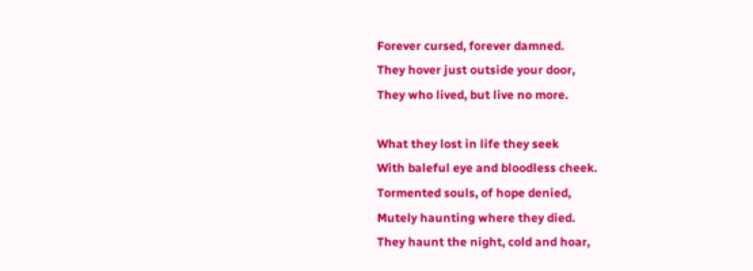Forever cursed, forever damned.
They hover just outside your door,
They who lived, but live no more.

What they lost in life they seek
With baleful eye and bloodless cheek.
Tormented souls, of hope denied,
Mutely haunting where they died.
They haunt the night, cold and hoar,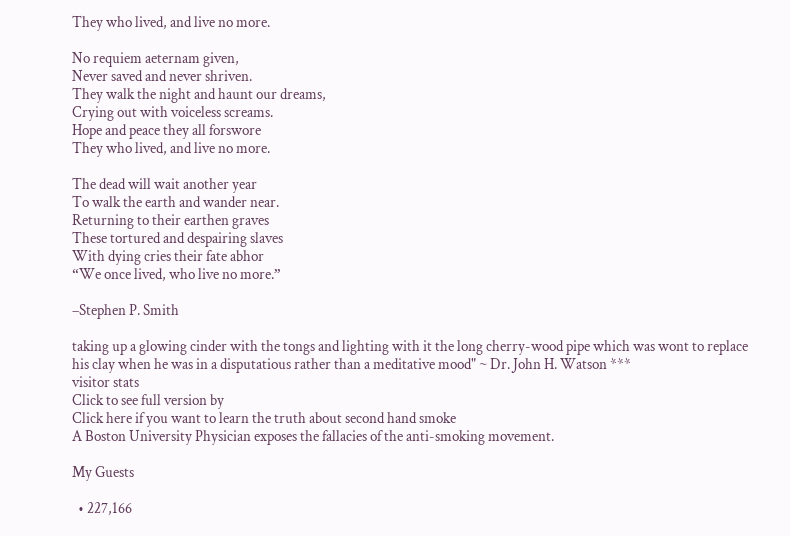They who lived, and live no more.

No requiem aeternam given,
Never saved and never shriven.
They walk the night and haunt our dreams,
Crying out with voiceless screams.
Hope and peace they all forswore
They who lived, and live no more.

The dead will wait another year
To walk the earth and wander near.
Returning to their earthen graves
These tortured and despairing slaves
With dying cries their fate abhor
“We once lived, who live no more.”

–Stephen P. Smith

taking up a glowing cinder with the tongs and lighting with it the long cherry-wood pipe which was wont to replace his clay when he was in a disputatious rather than a meditative mood" ~ Dr. John H. Watson ***
visitor stats
Click to see full version by
Click here if you want to learn the truth about second hand smoke
A Boston University Physician exposes the fallacies of the anti-smoking movement.

My Guests

  • 227,166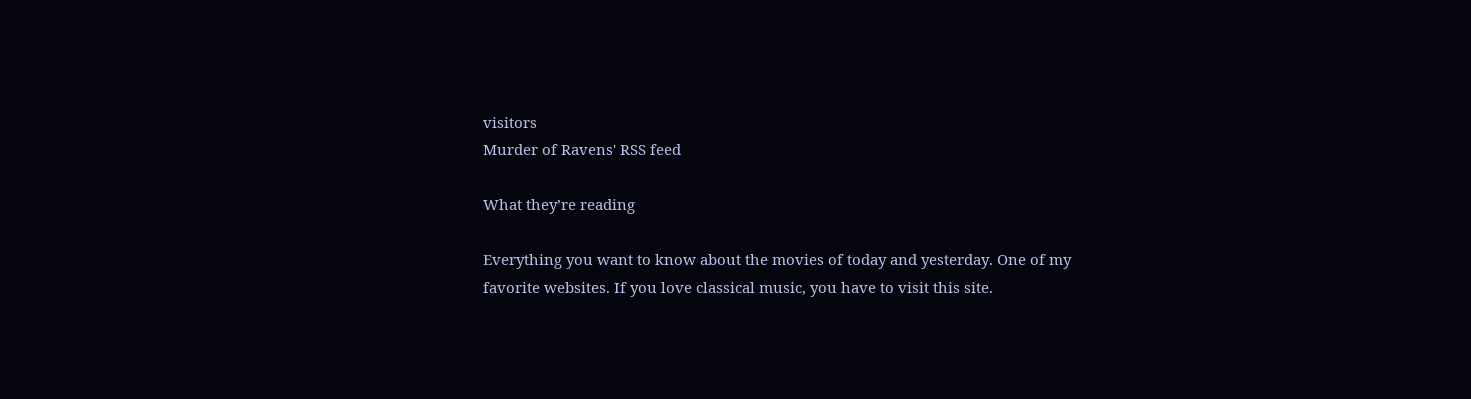visitors
Murder of Ravens' RSS feed

What they’re reading

Everything you want to know about the movies of today and yesterday. One of my favorite websites. If you love classical music, you have to visit this site.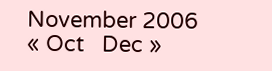November 2006
« Oct   Dec »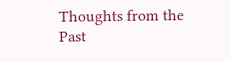Thoughts from the Past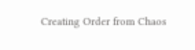Creating Order from Chaos